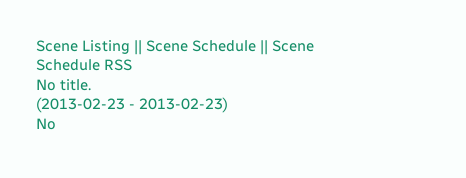Scene Listing || Scene Schedule || Scene Schedule RSS
No title.
(2013-02-23 - 2013-02-23)
No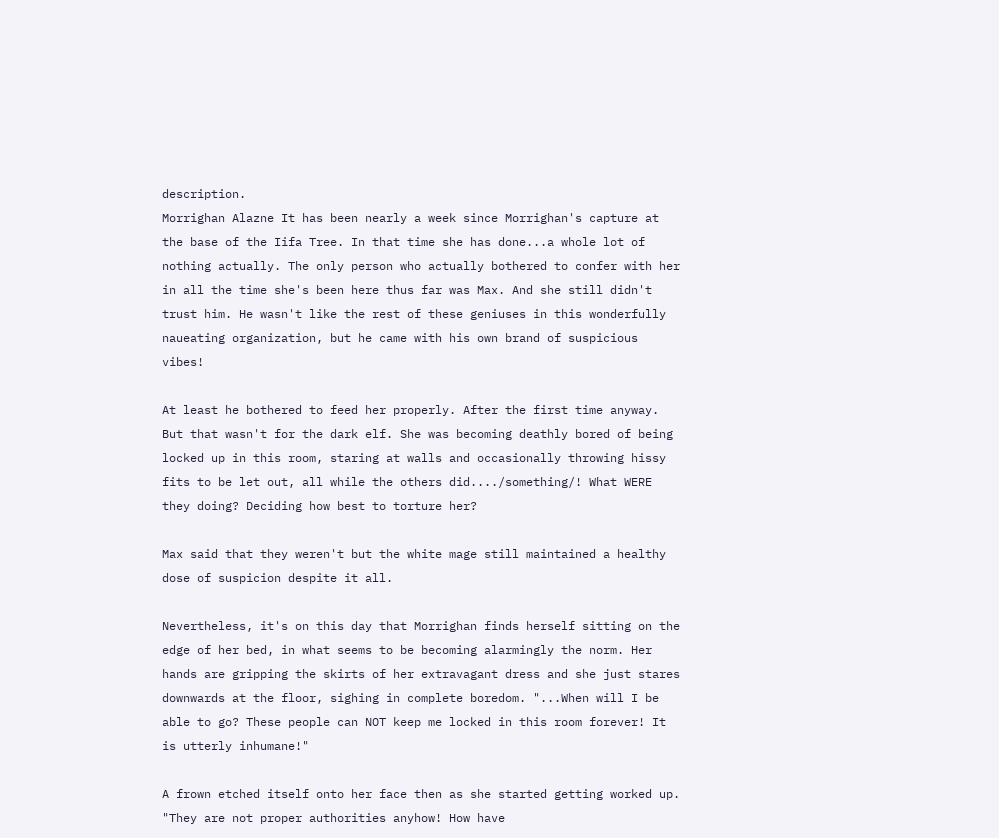description.
Morrighan Alazne It has been nearly a week since Morrighan's capture at the base of the Iifa Tree. In that time she has done...a whole lot of nothing actually. The only person who actually bothered to confer with her in all the time she's been here thus far was Max. And she still didn't trust him. He wasn't like the rest of these geniuses in this wonderfully naueating organization, but he came with his own brand of suspicious vibes!

At least he bothered to feed her properly. After the first time anyway. But that wasn't for the dark elf. She was becoming deathly bored of being locked up in this room, staring at walls and occasionally throwing hissy fits to be let out, all while the others did..../something/! What WERE they doing? Deciding how best to torture her?

Max said that they weren't but the white mage still maintained a healthy dose of suspicion despite it all.

Nevertheless, it's on this day that Morrighan finds herself sitting on the edge of her bed, in what seems to be becoming alarmingly the norm. Her hands are gripping the skirts of her extravagant dress and she just stares downwards at the floor, sighing in complete boredom. "...When will I be able to go? These people can NOT keep me locked in this room forever! It is utterly inhumane!"

A frown etched itself onto her face then as she started getting worked up. "They are not proper authorities anyhow! How have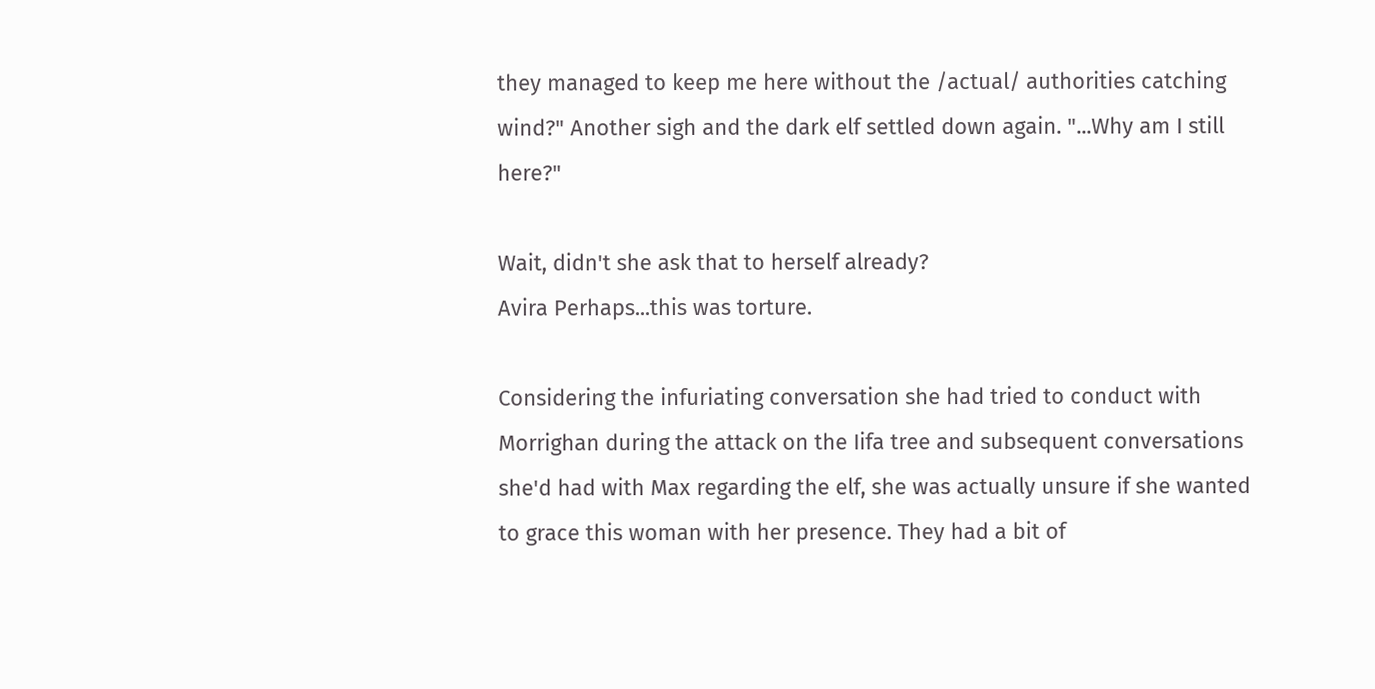they managed to keep me here without the /actual/ authorities catching wind?" Another sigh and the dark elf settled down again. "...Why am I still here?"

Wait, didn't she ask that to herself already?
Avira Perhaps...this was torture.

Considering the infuriating conversation she had tried to conduct with Morrighan during the attack on the Iifa tree and subsequent conversations she'd had with Max regarding the elf, she was actually unsure if she wanted to grace this woman with her presence. They had a bit of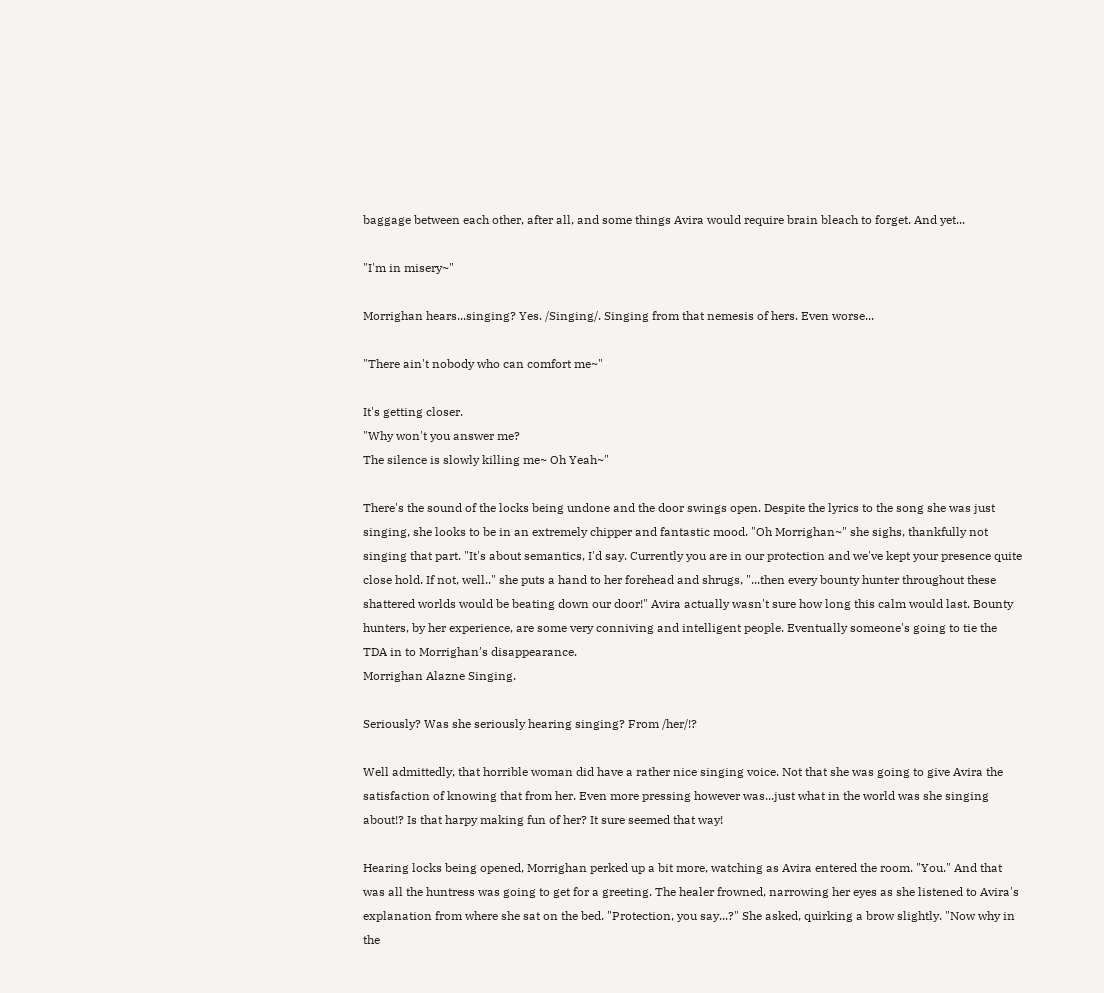baggage between each other, after all, and some things Avira would require brain bleach to forget. And yet...

"I'm in misery~"

Morrighan hears...singing? Yes. /Singing/. Singing from that nemesis of hers. Even worse...

"There ain't nobody who can comfort me~"

It's getting closer.
"Why won't you answer me?
The silence is slowly killing me~ Oh Yeah~"

There's the sound of the locks being undone and the door swings open. Despite the lyrics to the song she was just singing, she looks to be in an extremely chipper and fantastic mood. "Oh Morrighan~" she sighs, thankfully not singing that part. "It's about semantics, I'd say. Currently you are in our protection and we've kept your presence quite close hold. If not, well.." she puts a hand to her forehead and shrugs, "...then every bounty hunter throughout these shattered worlds would be beating down our door!" Avira actually wasn't sure how long this calm would last. Bounty hunters, by her experience, are some very conniving and intelligent people. Eventually someone's going to tie the TDA in to Morrighan's disappearance.
Morrighan Alazne Singing.

Seriously? Was she seriously hearing singing? From /her/!?

Well admittedly, that horrible woman did have a rather nice singing voice. Not that she was going to give Avira the satisfaction of knowing that from her. Even more pressing however was...just what in the world was she singing about!? Is that harpy making fun of her? It sure seemed that way!

Hearing locks being opened, Morrighan perked up a bit more, watching as Avira entered the room. "You." And that was all the huntress was going to get for a greeting. The healer frowned, narrowing her eyes as she listened to Avira's explanation from where she sat on the bed. "Protection, you say...?" She asked, quirking a brow slightly. "Now why in the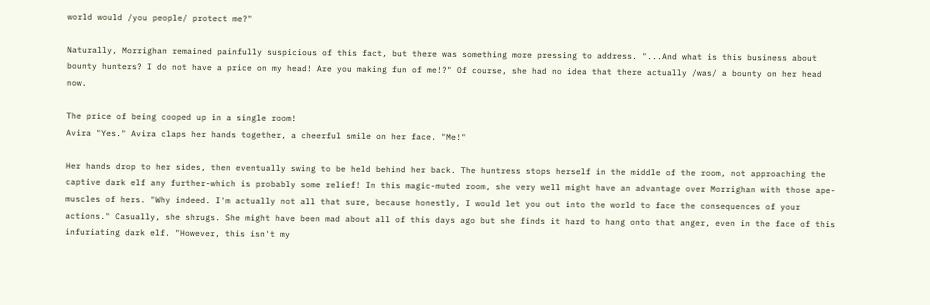world would /you people/ protect me?"

Naturally, Morrighan remained painfully suspicious of this fact, but there was something more pressing to address. "...And what is this business about bounty hunters? I do not have a price on my head! Are you making fun of me!?" Of course, she had no idea that there actually /was/ a bounty on her head now.

The price of being cooped up in a single room!
Avira "Yes." Avira claps her hands together, a cheerful smile on her face. "Me!"

Her hands drop to her sides, then eventually swing to be held behind her back. The huntress stops herself in the middle of the room, not approaching the captive dark elf any further-which is probably some relief! In this magic-muted room, she very well might have an advantage over Morrighan with those ape-muscles of hers. "Why indeed. I'm actually not all that sure, because honestly, I would let you out into the world to face the consequences of your actions." Casually, she shrugs. She might have been mad about all of this days ago but she finds it hard to hang onto that anger, even in the face of this infuriating dark elf. "However, this isn't my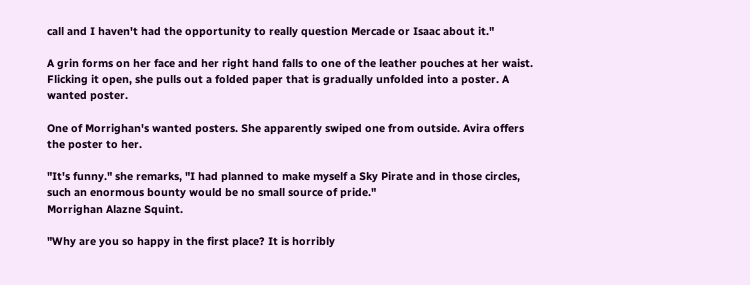call and I haven't had the opportunity to really question Mercade or Isaac about it."

A grin forms on her face and her right hand falls to one of the leather pouches at her waist. Flicking it open, she pulls out a folded paper that is gradually unfolded into a poster. A wanted poster.

One of Morrighan's wanted posters. She apparently swiped one from outside. Avira offers the poster to her.

"It's funny." she remarks, "I had planned to make myself a Sky Pirate and in those circles, such an enormous bounty would be no small source of pride."
Morrighan Alazne Squint.

"Why are you so happy in the first place? It is horribly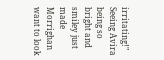irritating!" Seeing Avira being so bright and smiley just made Morrighan want to look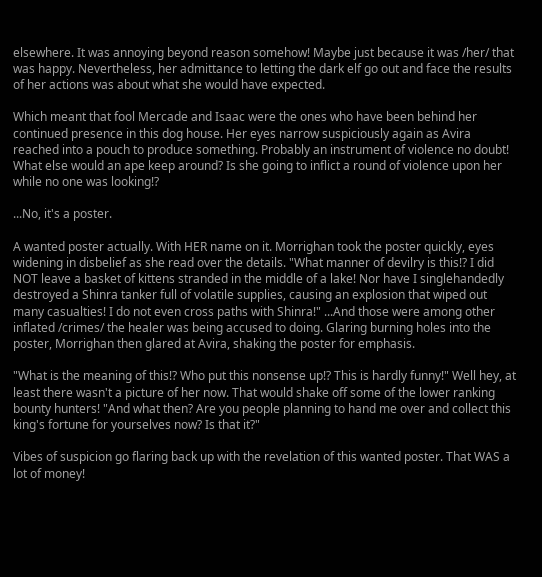elsewhere. It was annoying beyond reason somehow! Maybe just because it was /her/ that was happy. Nevertheless, her admittance to letting the dark elf go out and face the results of her actions was about what she would have expected.

Which meant that fool Mercade and Isaac were the ones who have been behind her continued presence in this dog house. Her eyes narrow suspiciously again as Avira reached into a pouch to produce something. Probably an instrument of violence no doubt! What else would an ape keep around? Is she going to inflict a round of violence upon her while no one was looking!?

...No, it's a poster.

A wanted poster actually. With HER name on it. Morrighan took the poster quickly, eyes widening in disbelief as she read over the details. "What manner of devilry is this!? I did NOT leave a basket of kittens stranded in the middle of a lake! Nor have I singlehandedly destroyed a Shinra tanker full of volatile supplies, causing an explosion that wiped out many casualties! I do not even cross paths with Shinra!" ...And those were among other inflated /crimes/ the healer was being accused to doing. Glaring burning holes into the poster, Morrighan then glared at Avira, shaking the poster for emphasis.

"What is the meaning of this!? Who put this nonsense up!? This is hardly funny!" Well hey, at least there wasn't a picture of her now. That would shake off some of the lower ranking bounty hunters! "And what then? Are you people planning to hand me over and collect this king's fortune for yourselves now? Is that it?"

Vibes of suspicion go flaring back up with the revelation of this wanted poster. That WAS a lot of money!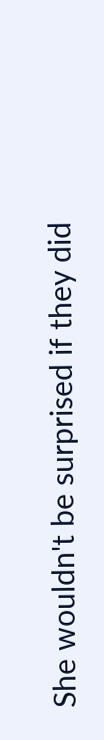She wouldn't be surprised if they did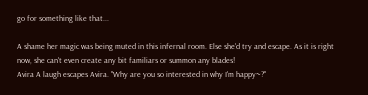go for something like that...

A shame her magic was being muted in this infernal room. Else she'd try and escape. As it is right now, she can't even create any bit familiars or summon any blades!
Avira A laugh escapes Avira. "Why are you so interested in why I'm happy~?"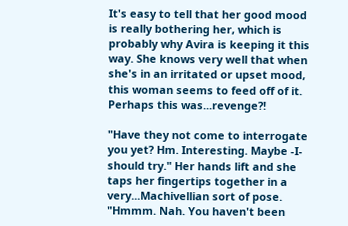It's easy to tell that her good mood is really bothering her, which is probably why Avira is keeping it this way. She knows very well that when she's in an irritated or upset mood, this woman seems to feed off of it. Perhaps this was...revenge?!

"Have they not come to interrogate you yet? Hm. Interesting. Maybe -I- should try." Her hands lift and she taps her fingertips together in a very...Machivellian sort of pose. "Hmmm. Nah. You haven't been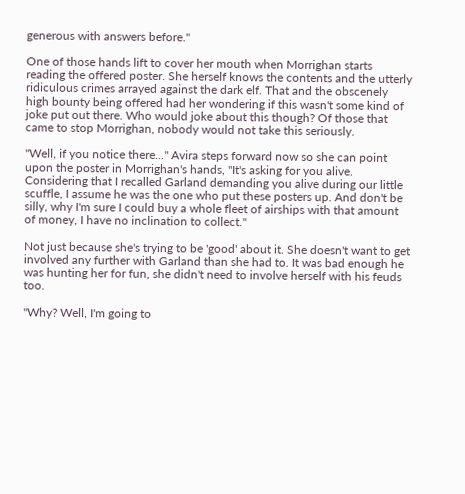generous with answers before."

One of those hands lift to cover her mouth when Morrighan starts reading the offered poster. She herself knows the contents and the utterly ridiculous crimes arrayed against the dark elf. That and the obscenely high bounty being offered had her wondering if this wasn't some kind of joke put out there. Who would joke about this though? Of those that came to stop Morrighan, nobody would not take this seriously.

"Well, if you notice there..." Avira steps forward now so she can point upon the poster in Morrighan's hands, "It's asking for you alive. Considering that I recalled Garland demanding you alive during our little scuffle, I assume he was the one who put these posters up. And don't be silly, why I'm sure I could buy a whole fleet of airships with that amount of money, I have no inclination to collect."

Not just because she's trying to be 'good' about it. She doesn't want to get involved any further with Garland than she had to. It was bad enough he was hunting her for fun, she didn't need to involve herself with his feuds too.

"Why? Well, I'm going to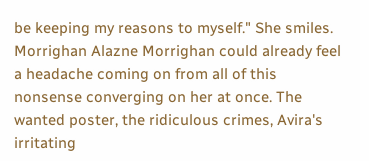be keeping my reasons to myself." She smiles.
Morrighan Alazne Morrighan could already feel a headache coming on from all of this nonsense converging on her at once. The wanted poster, the ridiculous crimes, Avira's irritating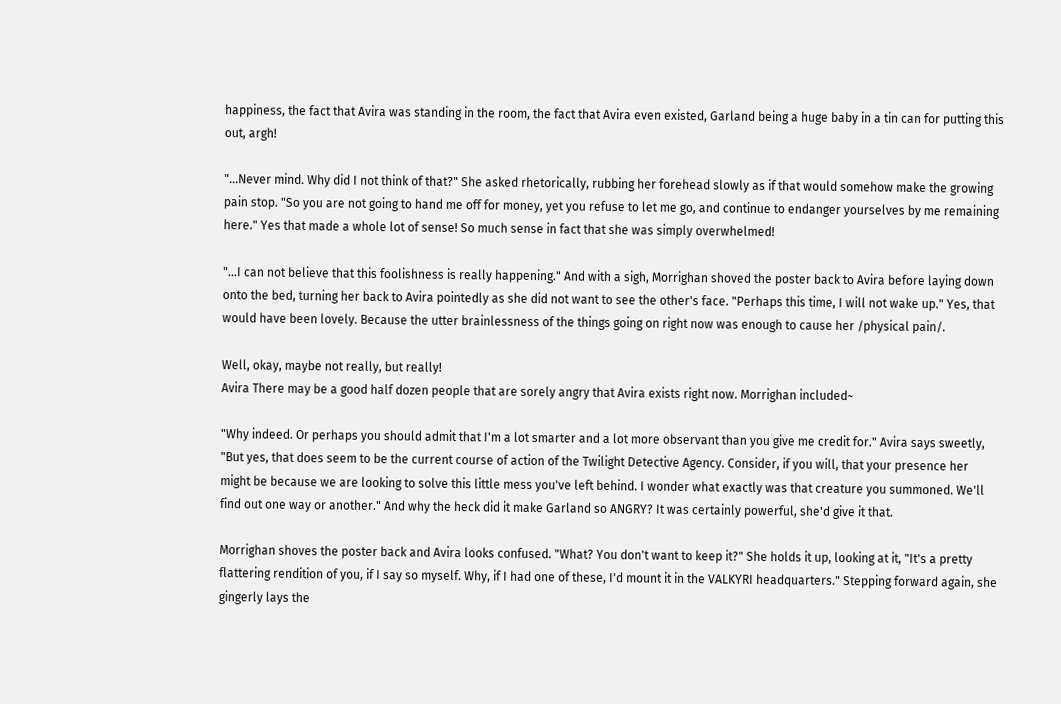happiness, the fact that Avira was standing in the room, the fact that Avira even existed, Garland being a huge baby in a tin can for putting this out, argh!

"...Never mind. Why did I not think of that?" She asked rhetorically, rubbing her forehead slowly as if that would somehow make the growing pain stop. "So you are not going to hand me off for money, yet you refuse to let me go, and continue to endanger yourselves by me remaining here." Yes that made a whole lot of sense! So much sense in fact that she was simply overwhelmed!

"...I can not believe that this foolishness is really happening." And with a sigh, Morrighan shoved the poster back to Avira before laying down onto the bed, turning her back to Avira pointedly as she did not want to see the other's face. "Perhaps this time, I will not wake up." Yes, that would have been lovely. Because the utter brainlessness of the things going on right now was enough to cause her /physical pain/.

Well, okay, maybe not really, but really!
Avira There may be a good half dozen people that are sorely angry that Avira exists right now. Morrighan included~

"Why indeed. Or perhaps you should admit that I'm a lot smarter and a lot more observant than you give me credit for." Avira says sweetly, "But yes, that does seem to be the current course of action of the Twilight Detective Agency. Consider, if you will, that your presence her might be because we are looking to solve this little mess you've left behind. I wonder what exactly was that creature you summoned. We'll find out one way or another." And why the heck did it make Garland so ANGRY? It was certainly powerful, she'd give it that.

Morrighan shoves the poster back and Avira looks confused. "What? You don't want to keep it?" She holds it up, looking at it, "It's a pretty flattering rendition of you, if I say so myself. Why, if I had one of these, I'd mount it in the VALKYRI headquarters." Stepping forward again, she gingerly lays the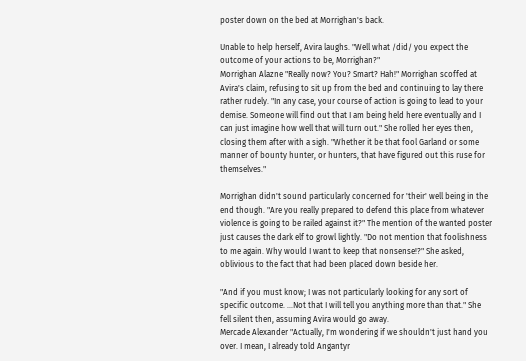poster down on the bed at Morrighan's back.

Unable to help herself, Avira laughs. "Well what /did/ you expect the outcome of your actions to be, Morrighan?"
Morrighan Alazne "Really now? You? Smart? Hah!" Morrighan scoffed at Avira's claim, refusing to sit up from the bed and continuing to lay there rather rudely. "In any case, your course of action is going to lead to your demise. Someone will find out that I am being held here eventually and I can just imagine how well that will turn out." She rolled her eyes then, closing them after with a sigh. "Whether it be that fool Garland or some manner of bounty hunter, or hunters, that have figured out this ruse for themselves."

Morrighan didn't sound particularly concerned for 'their' well being in the end though. "Are you really prepared to defend this place from whatever violence is going to be railed against it?" The mention of the wanted poster just causes the dark elf to growl lightly. "Do not mention that foolishness to me again. Why would I want to keep that nonsense!?" She asked, oblivious to the fact that had been placed down beside her.

"And if you must know; I was not particularly looking for any sort of specific outcome. ...Not that I will tell you anything more than that." She fell silent then, assuming Avira would go away.
Mercade Alexander "Actually, I'm wondering if we shouldn't just hand you over. I mean, I already told Angantyr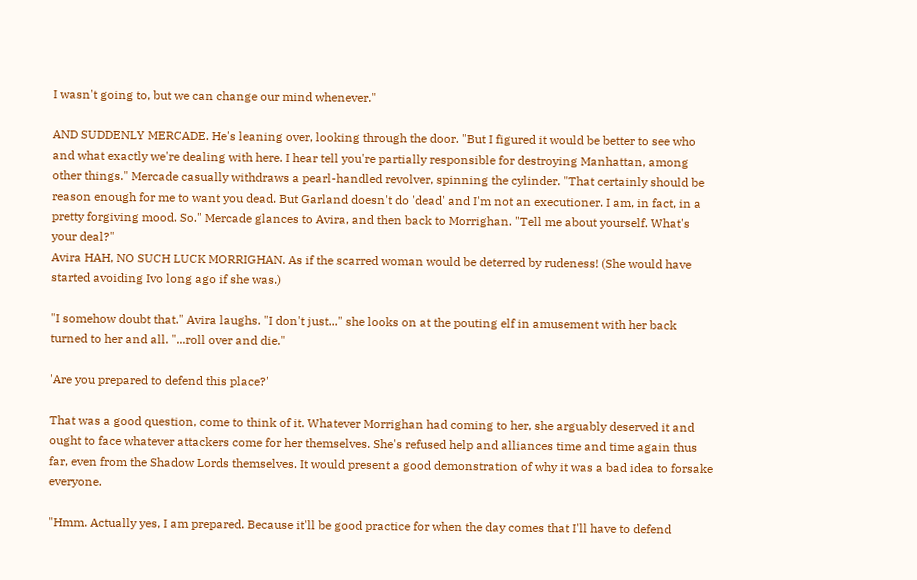I wasn't going to, but we can change our mind whenever."

AND SUDDENLY MERCADE. He's leaning over, looking through the door. "But I figured it would be better to see who and what exactly we're dealing with here. I hear tell you're partially responsible for destroying Manhattan, among other things." Mercade casually withdraws a pearl-handled revolver, spinning the cylinder. "That certainly should be reason enough for me to want you dead. But Garland doesn't do 'dead' and I'm not an executioner. I am, in fact, in a pretty forgiving mood. So." Mercade glances to Avira, and then back to Morrighan. "Tell me about yourself. What's your deal?"
Avira HAH, NO SUCH LUCK MORRIGHAN. As if the scarred woman would be deterred by rudeness! (She would have started avoiding Ivo long ago if she was.)

"I somehow doubt that." Avira laughs. "I don't just..." she looks on at the pouting elf in amusement with her back turned to her and all. "...roll over and die."

'Are you prepared to defend this place?'

That was a good question, come to think of it. Whatever Morrighan had coming to her, she arguably deserved it and ought to face whatever attackers come for her themselves. She's refused help and alliances time and time again thus far, even from the Shadow Lords themselves. It would present a good demonstration of why it was a bad idea to forsake everyone.

"Hmm. Actually yes, I am prepared. Because it'll be good practice for when the day comes that I'll have to defend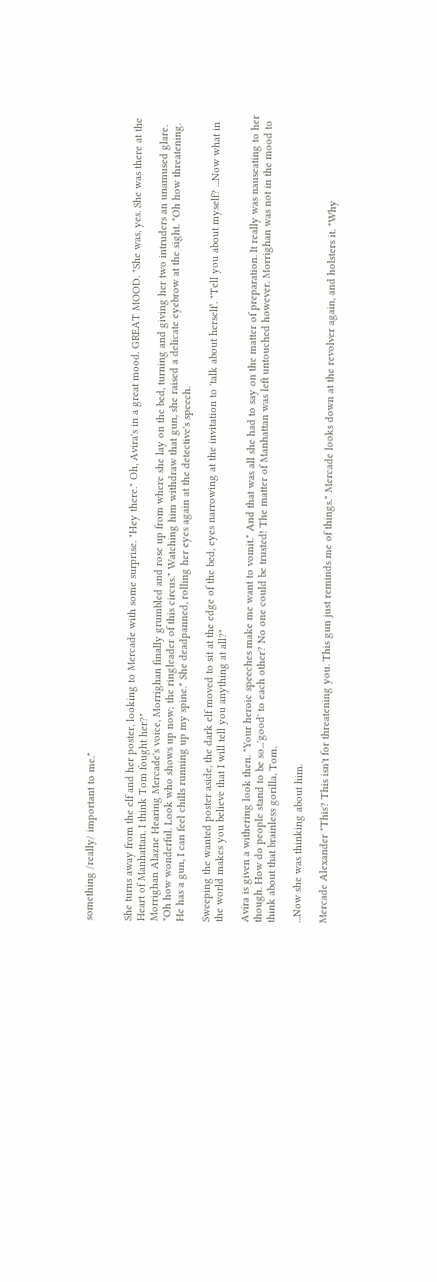something /really/ important to me."


She turns away from the elf and her poster, looking to Mercade with some surprise. "Hey there." Oh, Avira's in a great mood. GREAT MOOD. "She was, yes. She was there at the Heart of Manhattan. I think Tom fought her?"
Morrighan Alazne Hearing Mercade's voice, Morrighan finally grumbled and rose up from where she lay on the bed, turning and giving her two intruders an unamused glare. "Oh how wonderful. Look who shows up now; the ringleader of this circus." Watching him withdraw that gun, she raised a delicate eyebrow at the sight. "Oh how threatening. He has a gun, I can feel chills running up my spine." She deadpanned, rolling her eyes again at the detective's speech.

Sweeping the wanted poster aside, the dark elf moved to sit at the edge of the bed, eyes narrowing at the invitation to 'talk about herself'. "Tell you about myself? ...Now what in the world makes you believe that I will tell you anything at all?"

Avira is given a withering look then. "Your heroic speeches make me want to vomit." And that was all she had to say on the matter of preparation. It really was nauseating to her though. How do people stand to be so...'good' to each other? No one could be trusted! The matter of Manhattan was left untouched however. Morrighan was not in the mood to think about that brainless gorilla, Tom.

...Now she was thinking about him.

Mercade Alexander "This? This isn't for threatening you. This gun just reminds me of things." Mercade looks down at the revolver again, and holsters it. "Why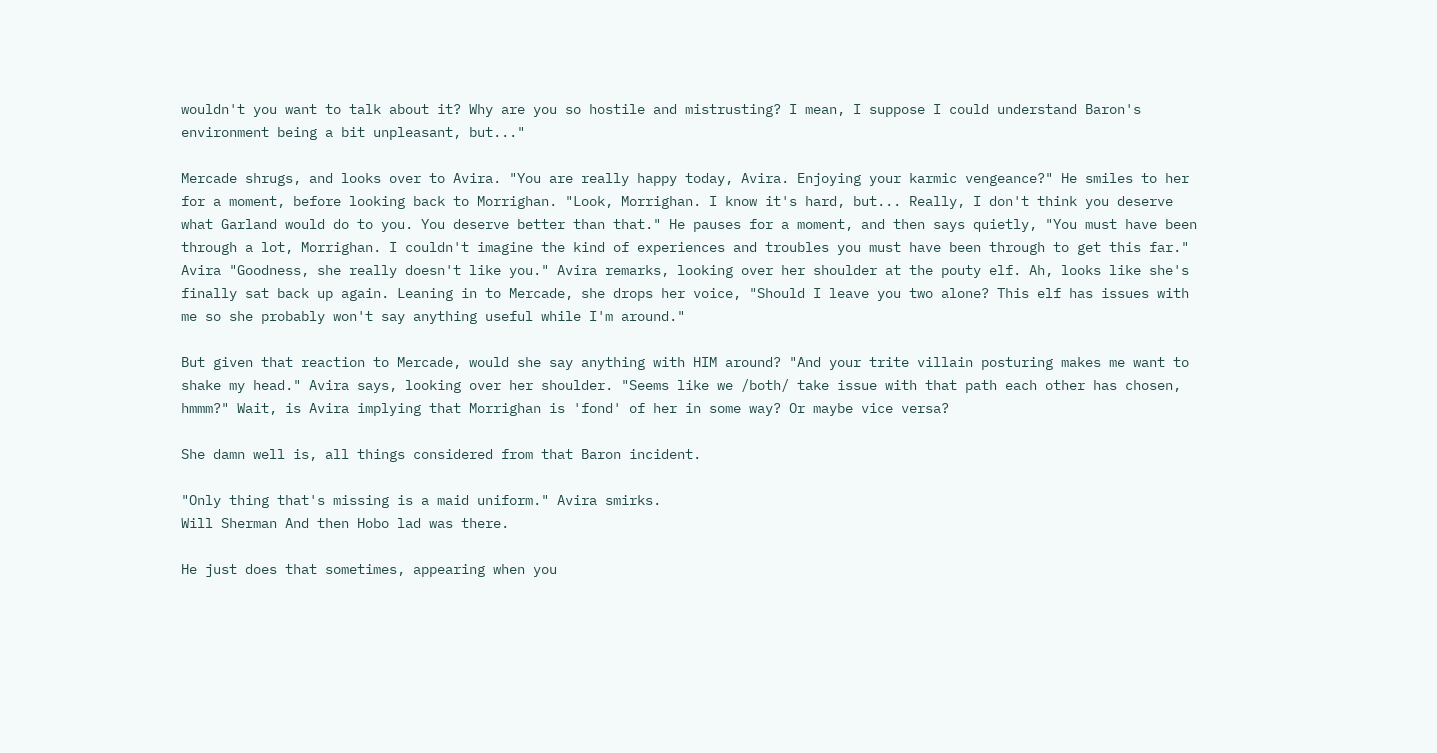wouldn't you want to talk about it? Why are you so hostile and mistrusting? I mean, I suppose I could understand Baron's environment being a bit unpleasant, but..."

Mercade shrugs, and looks over to Avira. "You are really happy today, Avira. Enjoying your karmic vengeance?" He smiles to her for a moment, before looking back to Morrighan. "Look, Morrighan. I know it's hard, but... Really, I don't think you deserve what Garland would do to you. You deserve better than that." He pauses for a moment, and then says quietly, "You must have been through a lot, Morrighan. I couldn't imagine the kind of experiences and troubles you must have been through to get this far."
Avira "Goodness, she really doesn't like you." Avira remarks, looking over her shoulder at the pouty elf. Ah, looks like she's finally sat back up again. Leaning in to Mercade, she drops her voice, "Should I leave you two alone? This elf has issues with me so she probably won't say anything useful while I'm around."

But given that reaction to Mercade, would she say anything with HIM around? "And your trite villain posturing makes me want to shake my head." Avira says, looking over her shoulder. "Seems like we /both/ take issue with that path each other has chosen, hmmm?" Wait, is Avira implying that Morrighan is 'fond' of her in some way? Or maybe vice versa?

She damn well is, all things considered from that Baron incident.

"Only thing that's missing is a maid uniform." Avira smirks.
Will Sherman And then Hobo lad was there.

He just does that sometimes, appearing when you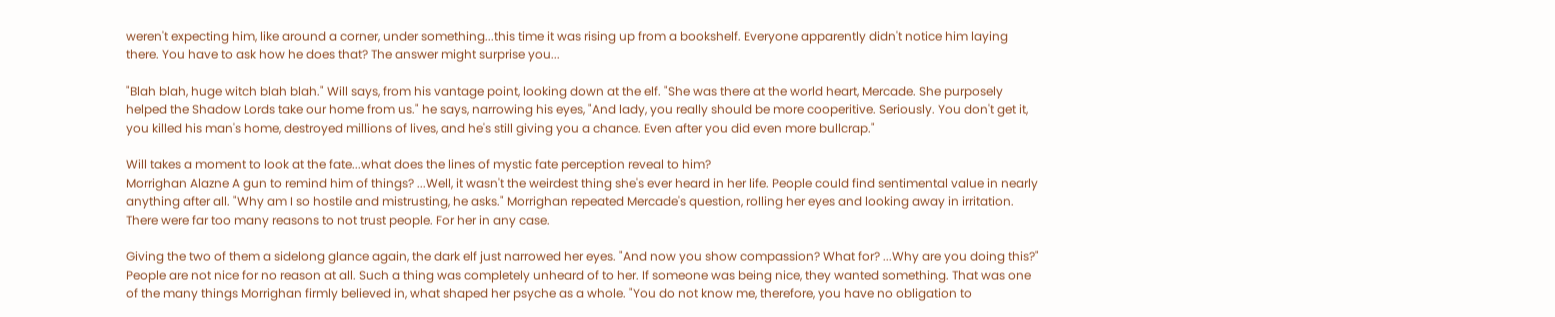weren't expecting him, like around a corner, under something...this time it was rising up from a bookshelf. Everyone apparently didn't notice him laying there. You have to ask how he does that? The answer might surprise you...

"Blah blah, huge witch blah blah." Will says, from his vantage point, looking down at the elf. "She was there at the world heart, Mercade. She purposely helped the Shadow Lords take our home from us." he says, narrowing his eyes, "And lady, you really should be more cooperitive. Seriously. You don't get it, you killed his man's home, destroyed millions of lives, and he's still giving you a chance. Even after you did even more bullcrap."

Will takes a moment to look at the fate...what does the lines of mystic fate perception reveal to him?
Morrighan Alazne A gun to remind him of things? ...Well, it wasn't the weirdest thing she's ever heard in her life. People could find sentimental value in nearly anything after all. "Why am I so hostile and mistrusting, he asks." Morrighan repeated Mercade's question, rolling her eyes and looking away in irritation. There were far too many reasons to not trust people. For her in any case.

Giving the two of them a sidelong glance again, the dark elf just narrowed her eyes. "And now you show compassion? What for? ...Why are you doing this?" People are not nice for no reason at all. Such a thing was completely unheard of to her. If someone was being nice, they wanted something. That was one of the many things Morrighan firmly believed in, what shaped her psyche as a whole. "You do not know me, therefore, you have no obligation to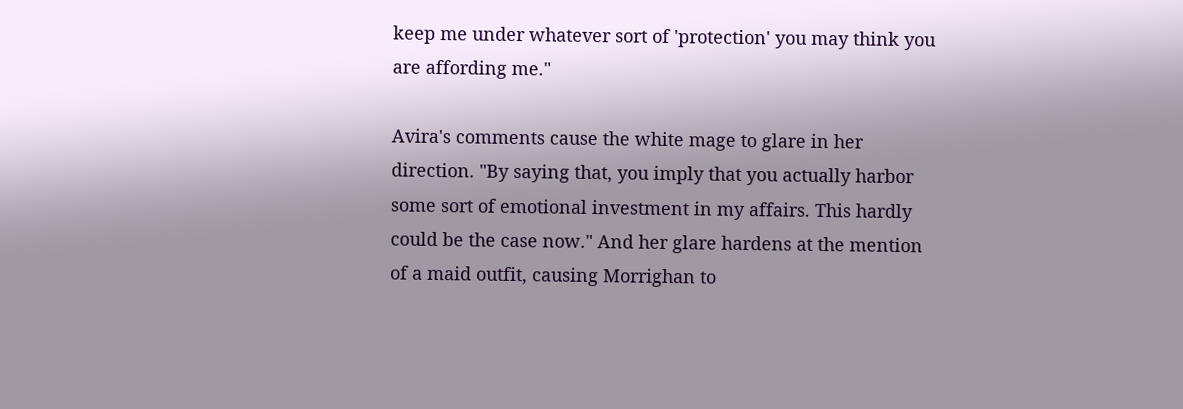keep me under whatever sort of 'protection' you may think you are affording me."

Avira's comments cause the white mage to glare in her direction. "By saying that, you imply that you actually harbor some sort of emotional investment in my affairs. This hardly could be the case now." And her glare hardens at the mention of a maid outfit, causing Morrighan to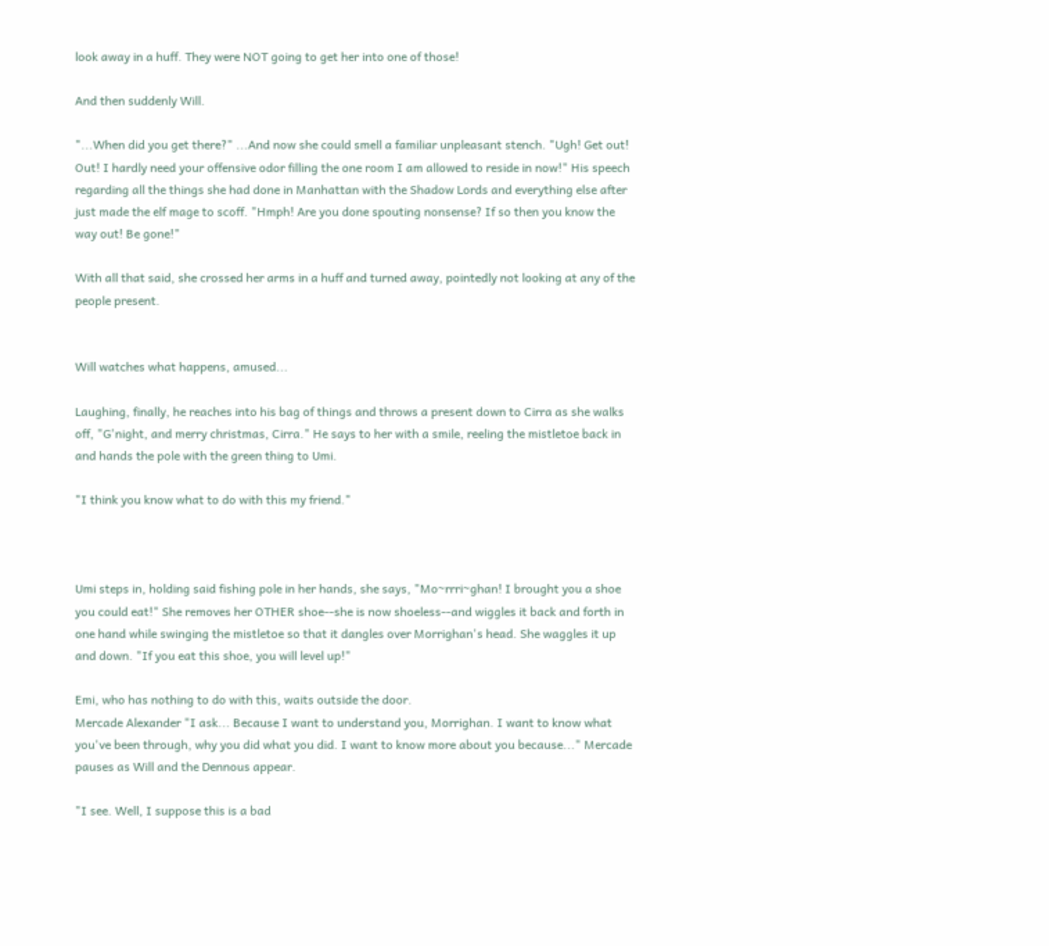look away in a huff. They were NOT going to get her into one of those!

And then suddenly Will.

"...When did you get there?" ...And now she could smell a familiar unpleasant stench. "Ugh! Get out! Out! I hardly need your offensive odor filling the one room I am allowed to reside in now!" His speech regarding all the things she had done in Manhattan with the Shadow Lords and everything else after just made the elf mage to scoff. "Hmph! Are you done spouting nonsense? If so then you know the way out! Be gone!"

With all that said, she crossed her arms in a huff and turned away, pointedly not looking at any of the people present.


Will watches what happens, amused...

Laughing, finally, he reaches into his bag of things and throws a present down to Cirra as she walks off, "G'night, and merry christmas, Cirra." He says to her with a smile, reeling the mistletoe back in and hands the pole with the green thing to Umi.

"I think you know what to do with this my friend."



Umi steps in, holding said fishing pole in her hands, she says, "Mo~rrri~ghan! I brought you a shoe you could eat!" She removes her OTHER shoe--she is now shoeless--and wiggles it back and forth in one hand while swinging the mistletoe so that it dangles over Morrighan's head. She waggles it up and down. "If you eat this shoe, you will level up!"

Emi, who has nothing to do with this, waits outside the door.
Mercade Alexander "I ask... Because I want to understand you, Morrighan. I want to know what you've been through, why you did what you did. I want to know more about you because..." Mercade pauses as Will and the Dennous appear.

"I see. Well, I suppose this is a bad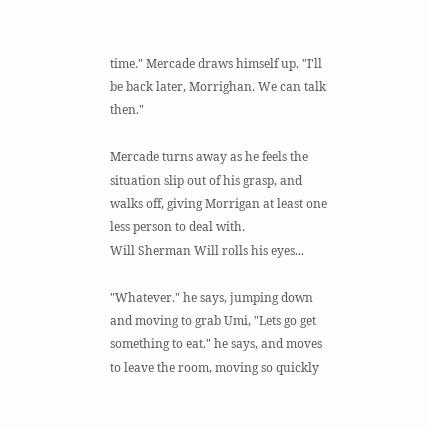time." Mercade draws himself up. "I'll be back later, Morrighan. We can talk then."

Mercade turns away as he feels the situation slip out of his grasp, and walks off, giving Morrigan at least one less person to deal with.
Will Sherman Will rolls his eyes...

"Whatever." he says, jumping down and moving to grab Umi, "Lets go get something to eat." he says, and moves to leave the room, moving so quickly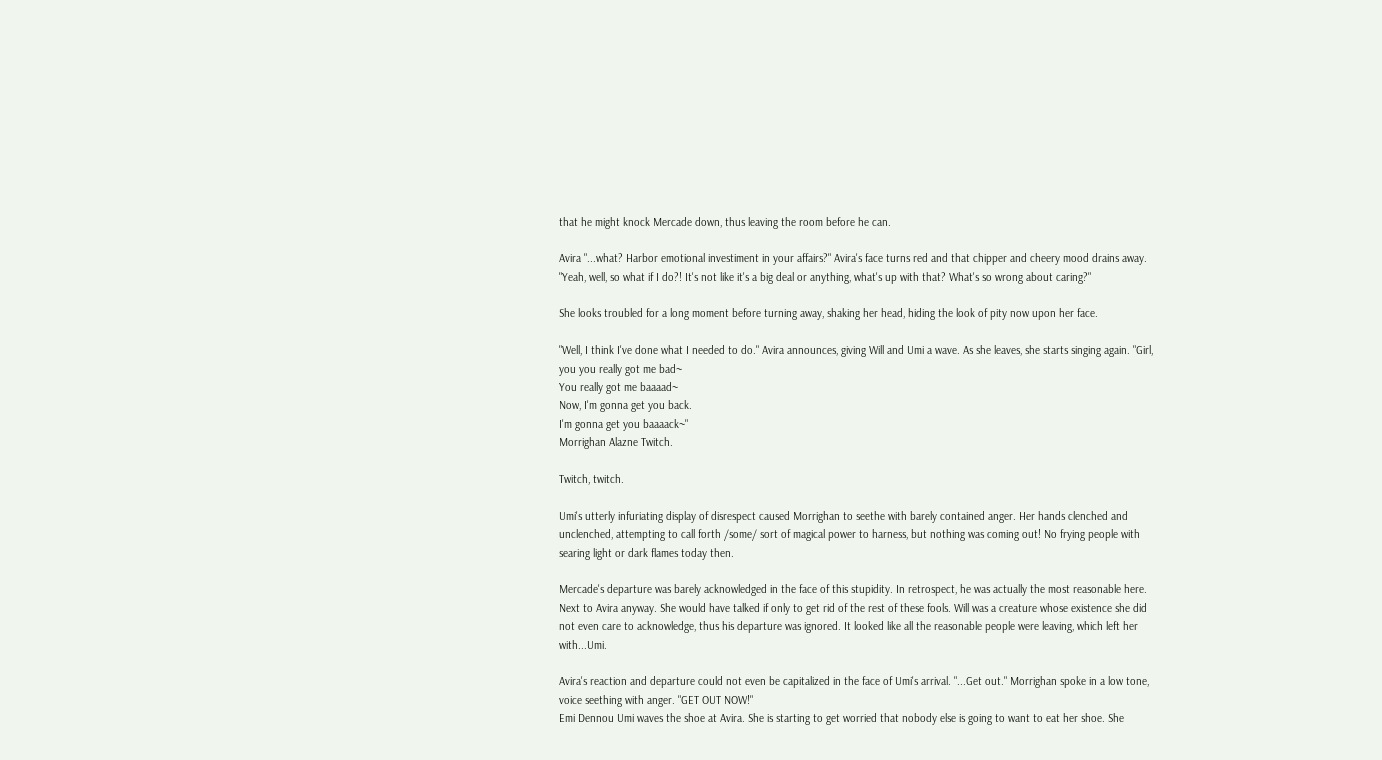that he might knock Mercade down, thus leaving the room before he can.

Avira "...what? Harbor emotional investiment in your affairs?" Avira's face turns red and that chipper and cheery mood drains away. "Yeah, well, so what if I do?! It's not like it's a big deal or anything, what's up with that? What's so wrong about caring?"

She looks troubled for a long moment before turning away, shaking her head, hiding the look of pity now upon her face.

"Well, I think I've done what I needed to do." Avira announces, giving Will and Umi a wave. As she leaves, she starts singing again. "Girl, you you really got me bad~
You really got me baaaad~
Now, I'm gonna get you back.
I'm gonna get you baaaack~"
Morrighan Alazne Twitch.

Twitch, twitch.

Umi's utterly infuriating display of disrespect caused Morrighan to seethe with barely contained anger. Her hands clenched and unclenched, attempting to call forth /some/ sort of magical power to harness, but nothing was coming out! No frying people with searing light or dark flames today then.

Mercade's departure was barely acknowledged in the face of this stupidity. In retrospect, he was actually the most reasonable here. Next to Avira anyway. She would have talked if only to get rid of the rest of these fools. Will was a creature whose existence she did not even care to acknowledge, thus his departure was ignored. It looked like all the reasonable people were leaving, which left her with...Umi.

Avira's reaction and departure could not even be capitalized in the face of Umi's arrival. "...Get out." Morrighan spoke in a low tone, voice seething with anger. "GET OUT NOW!"
Emi Dennou Umi waves the shoe at Avira. She is starting to get worried that nobody else is going to want to eat her shoe. She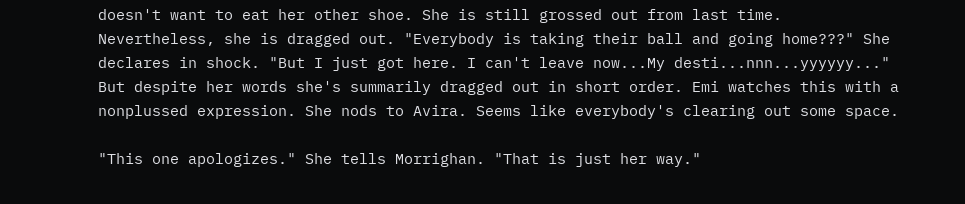doesn't want to eat her other shoe. She is still grossed out from last time. Nevertheless, she is dragged out. "Everybody is taking their ball and going home???" She declares in shock. "But I just got here. I can't leave now...My desti...nnn...yyyyyy..." But despite her words she's summarily dragged out in short order. Emi watches this with a nonplussed expression. She nods to Avira. Seems like everybody's clearing out some space.

"This one apologizes." She tells Morrighan. "That is just her way."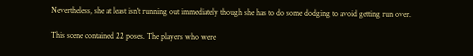Nevertheless, she at least isn't running out immediately though she has to do some dodging to avoid getting run over.

This scene contained 22 poses. The players who were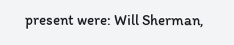present were: Will Sherman,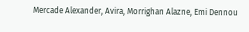Mercade Alexander, Avira, Morrighan Alazne, Emi Dennou